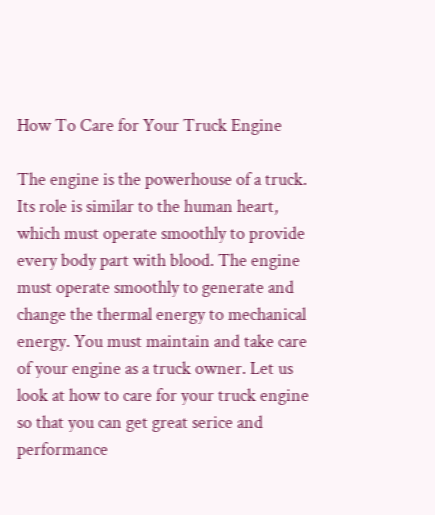How To Care for Your Truck Engine

The engine is the powerhouse of a truck. Its role is similar to the human heart, which must operate smoothly to provide every body part with blood. The engine must operate smoothly to generate and change the thermal energy to mechanical energy. You must maintain and take care of your engine as a truck owner. Let us look at how to care for your truck engine so that you can get great serice and performance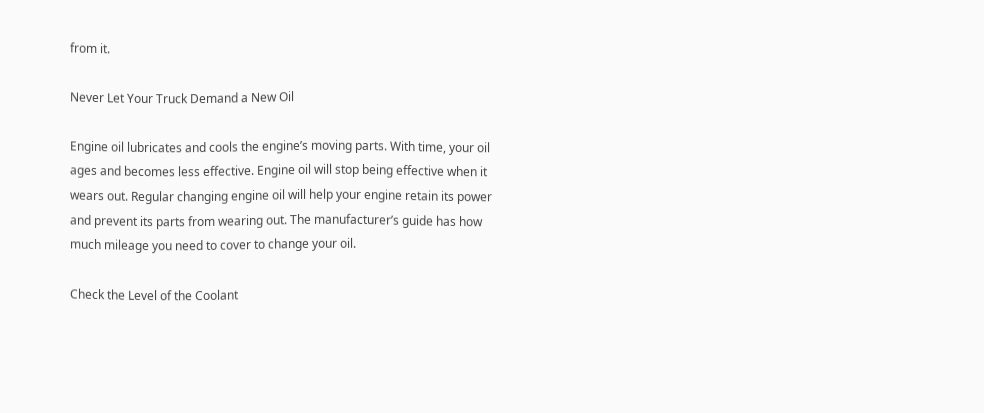from it.

Never Let Your Truck Demand a New Oil

Engine oil lubricates and cools the engine’s moving parts. With time, your oil ages and becomes less effective. Engine oil will stop being effective when it wears out. Regular changing engine oil will help your engine retain its power and prevent its parts from wearing out. The manufacturer’s guide has how much mileage you need to cover to change your oil.

Check the Level of the Coolant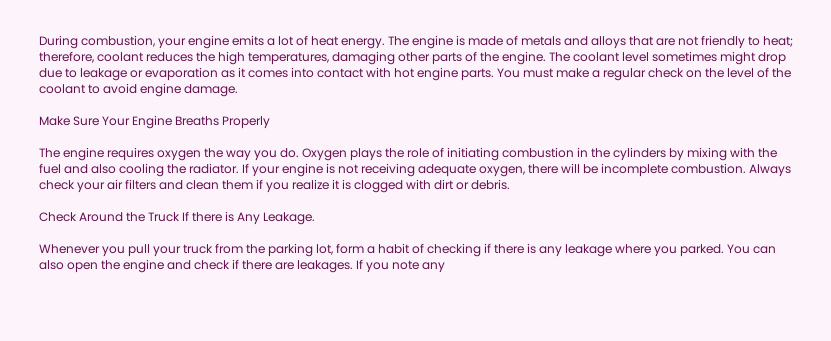During combustion, your engine emits a lot of heat energy. The engine is made of metals and alloys that are not friendly to heat; therefore, coolant reduces the high temperatures, damaging other parts of the engine. The coolant level sometimes might drop due to leakage or evaporation as it comes into contact with hot engine parts. You must make a regular check on the level of the coolant to avoid engine damage.

Make Sure Your Engine Breaths Properly

The engine requires oxygen the way you do. Oxygen plays the role of initiating combustion in the cylinders by mixing with the fuel and also cooling the radiator. If your engine is not receiving adequate oxygen, there will be incomplete combustion. Always check your air filters and clean them if you realize it is clogged with dirt or debris.

Check Around the Truck If there is Any Leakage.

Whenever you pull your truck from the parking lot, form a habit of checking if there is any leakage where you parked. You can also open the engine and check if there are leakages. If you note any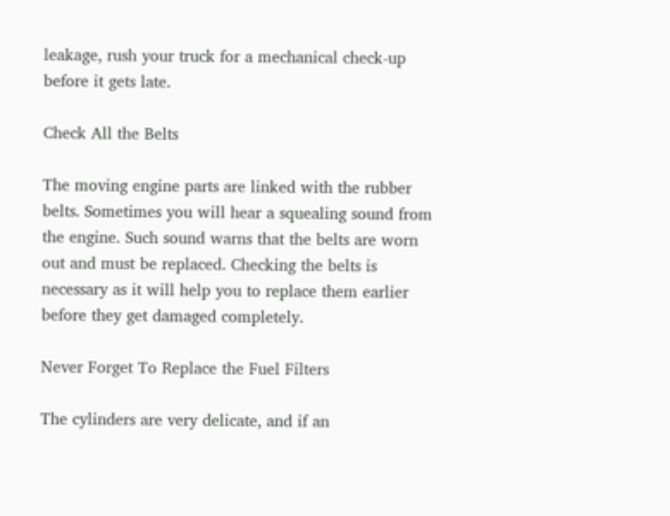leakage, rush your truck for a mechanical check-up before it gets late.

Check All the Belts

The moving engine parts are linked with the rubber belts. Sometimes you will hear a squealing sound from the engine. Such sound warns that the belts are worn out and must be replaced. Checking the belts is necessary as it will help you to replace them earlier before they get damaged completely.

Never Forget To Replace the Fuel Filters

The cylinders are very delicate, and if an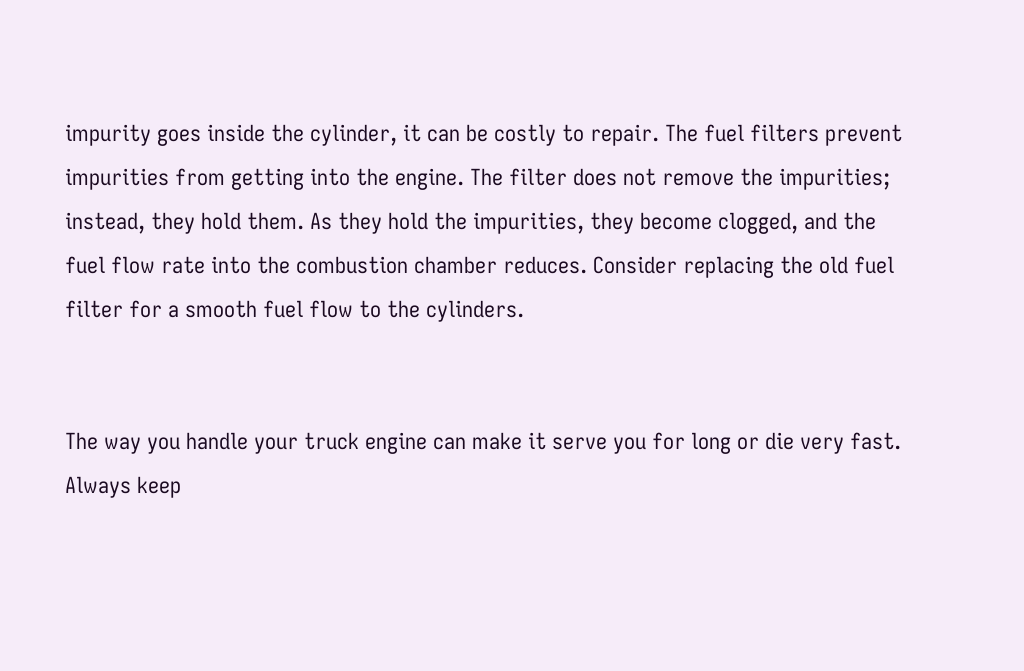impurity goes inside the cylinder, it can be costly to repair. The fuel filters prevent impurities from getting into the engine. The filter does not remove the impurities; instead, they hold them. As they hold the impurities, they become clogged, and the fuel flow rate into the combustion chamber reduces. Consider replacing the old fuel filter for a smooth fuel flow to the cylinders.


The way you handle your truck engine can make it serve you for long or die very fast. Always keep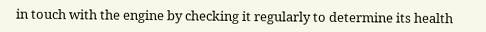in touch with the engine by checking it regularly to determine its health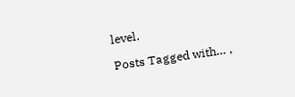level.

Posts Tagged with… ,